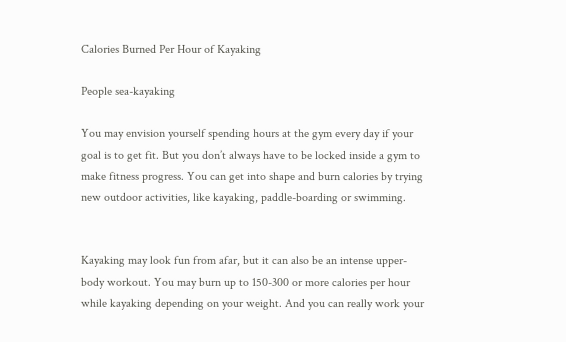Calories Burned Per Hour of Kayaking

People sea-kayaking

You may envision yourself spending hours at the gym every day if your goal is to get fit. But you don’t always have to be locked inside a gym to make fitness progress. You can get into shape and burn calories by trying new outdoor activities, like kayaking, paddle-boarding or swimming.


Kayaking may look fun from afar, but it can also be an intense upper-body workout. You may burn up to 150-300 or more calories per hour while kayaking depending on your weight. And you can really work your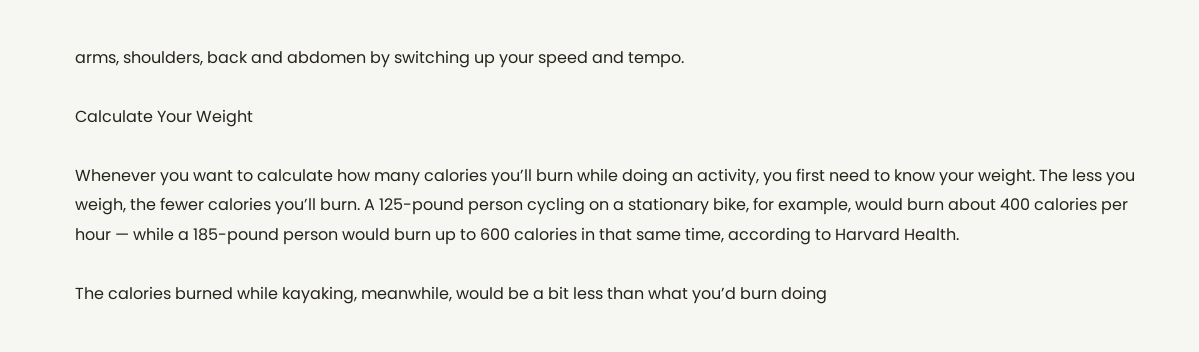arms, shoulders, back and abdomen by switching up your speed and tempo.

Calculate Your Weight

Whenever you want to calculate how many calories you’ll burn while doing an activity, you first need to know your weight. The less you weigh, the fewer calories you’ll burn. A 125-pound person cycling on a stationary bike, for example, would burn about 400 calories per hour — while a 185-pound person would burn up to 600 calories in that same time, according to Harvard Health.

The calories burned while kayaking, meanwhile, would be a bit less than what you’d burn doing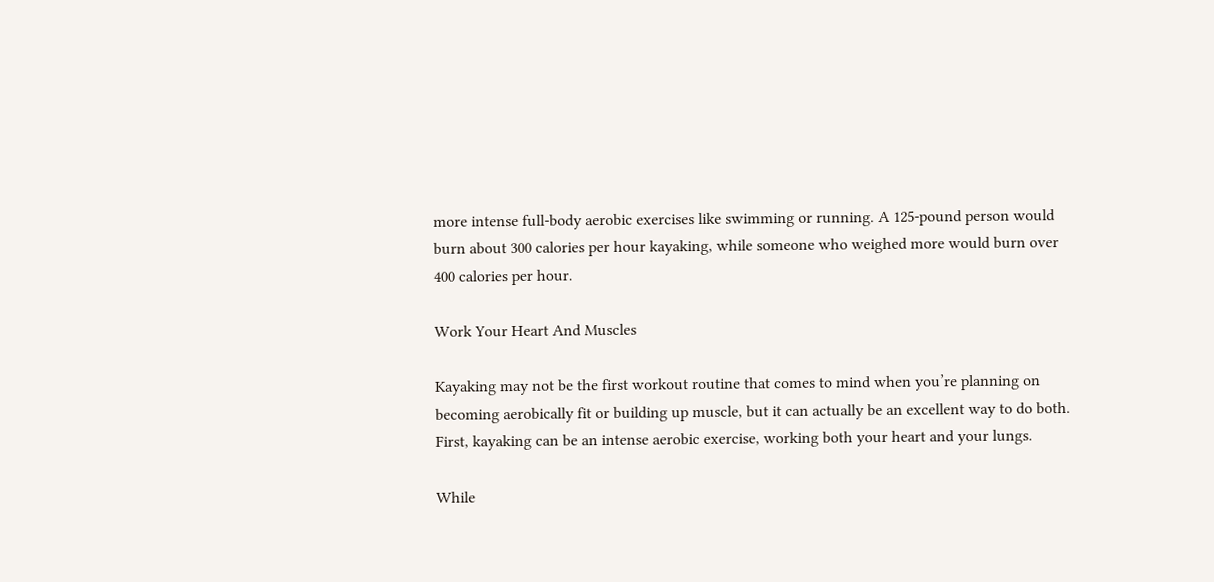more intense full-body aerobic exercises like swimming or running. A 125-pound person would burn about 300 calories per hour kayaking, while someone who weighed more would burn over 400 calories per hour.

Work Your Heart And Muscles

Kayaking may not be the first workout routine that comes to mind when you’re planning on becoming aerobically fit or building up muscle, but it can actually be an excellent way to do both. First, kayaking can be an intense aerobic exercise, working both your heart and your lungs.

While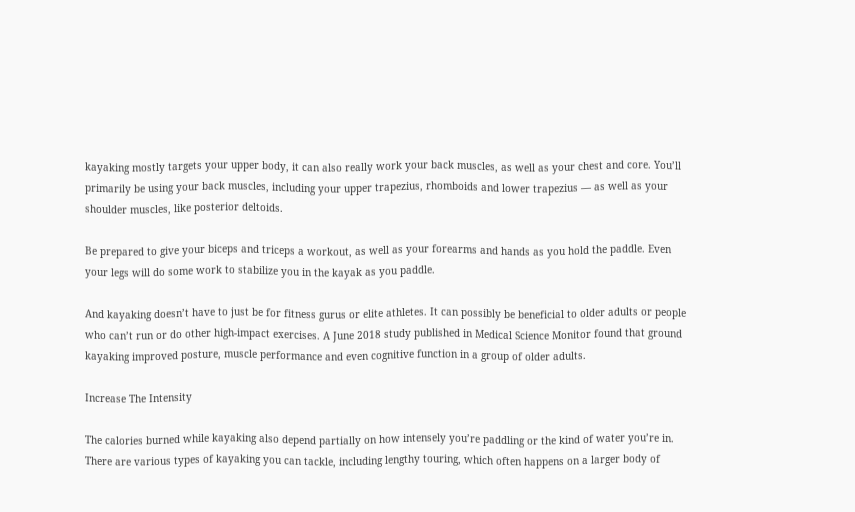kayaking mostly targets your upper body, it can also really work your back muscles, as well as your chest and core. You’ll primarily be using your back muscles, including your upper trapezius, rhomboids and lower trapezius — as well as your shoulder muscles, like posterior deltoids.

Be prepared to give your biceps and triceps a workout, as well as your forearms and hands as you hold the paddle. Even your legs will do some work to stabilize you in the kayak as you paddle.

And kayaking doesn’t have to just be for fitness gurus or elite athletes. It can possibly be beneficial to older adults or people who can’t run or do other high-impact exercises. A June 2018 study published in Medical Science Monitor found that ground kayaking improved posture, muscle performance and even cognitive function in a group of older adults.

Increase The Intensity

The calories burned while kayaking also depend partially on how intensely you’re paddling or the kind of water you’re in. There are various types of kayaking you can tackle, including lengthy touring, which often happens on a larger body of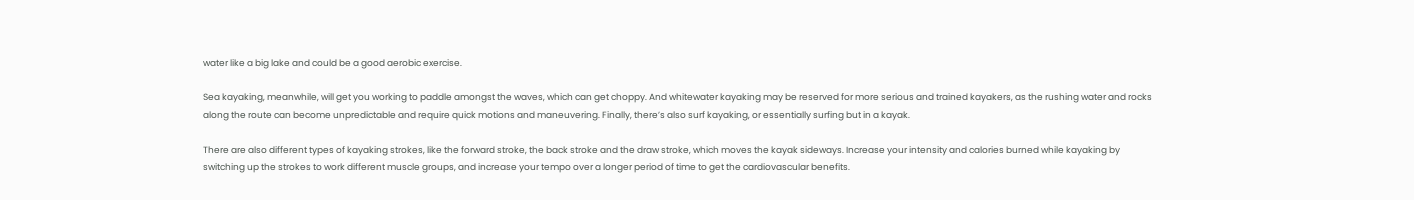water like a big lake and could be a good aerobic exercise.

Sea kayaking, meanwhile, will get you working to paddle amongst the waves, which can get choppy. And whitewater kayaking may be reserved for more serious and trained kayakers, as the rushing water and rocks along the route can become unpredictable and require quick motions and maneuvering. Finally, there’s also surf kayaking, or essentially surfing but in a kayak.

There are also different types of kayaking strokes, like the forward stroke, the back stroke and the draw stroke, which moves the kayak sideways. Increase your intensity and calories burned while kayaking by switching up the strokes to work different muscle groups, and increase your tempo over a longer period of time to get the cardiovascular benefits.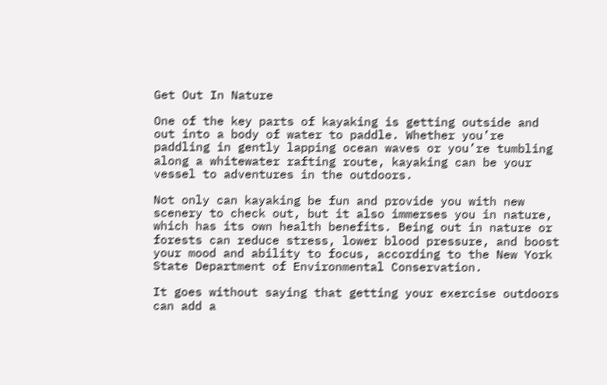Get Out In Nature

One of the key parts of kayaking is getting outside and out into a body of water to paddle. Whether you’re paddling in gently lapping ocean waves or you’re tumbling along a whitewater rafting route, kayaking can be your vessel to adventures in the outdoors.

Not only can kayaking be fun and provide you with new scenery to check out, but it also immerses you in nature, which has its own health benefits. Being out in nature or forests can reduce stress, lower blood pressure, and boost your mood and ability to focus, according to the New York State Department of Environmental Conservation.

It goes without saying that getting your exercise outdoors can add a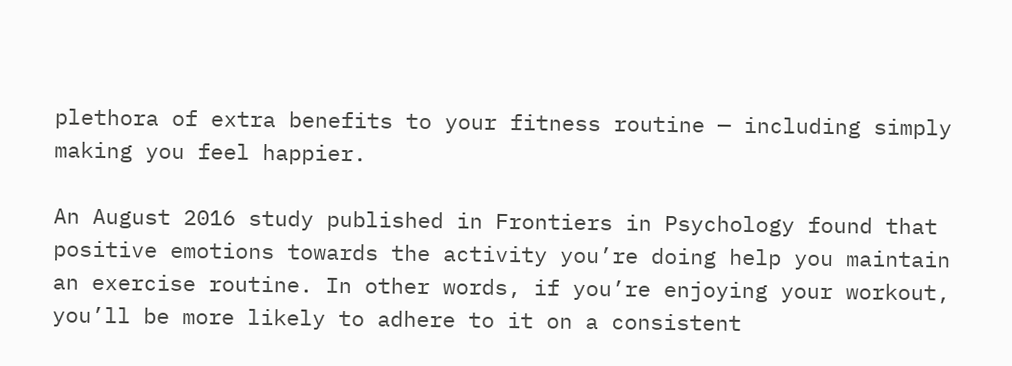plethora of extra benefits to your fitness routine — including simply making you feel happier.

An August 2016 study published in Frontiers in Psychology found that positive emotions towards the activity you’re doing help you maintain an exercise routine. In other words, if you’re enjoying your workout, you’ll be more likely to adhere to it on a consistent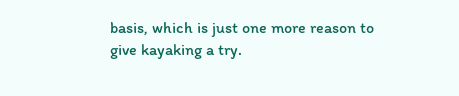basis, which is just one more reason to give kayaking a try.